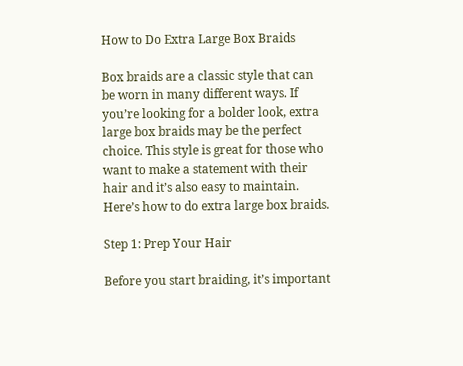How to Do Extra Large Box Braids

Box braids are a classic style that can be worn in many different ways. If you’re looking for a bolder look, extra large box braids may be the perfect choice. This style is great for those who want to make a statement with their hair and it’s also easy to maintain. Here’s how to do extra large box braids.

Step 1: Prep Your Hair

Before you start braiding, it’s important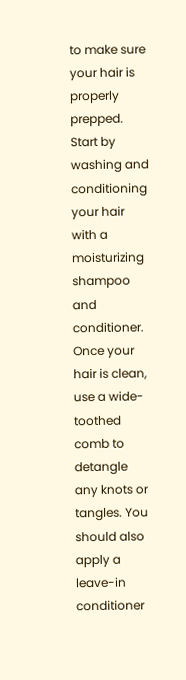to make sure your hair is properly prepped. Start by washing and conditioning your hair with a moisturizing shampoo and conditioner. Once your hair is clean, use a wide-toothed comb to detangle any knots or tangles. You should also apply a leave-in conditioner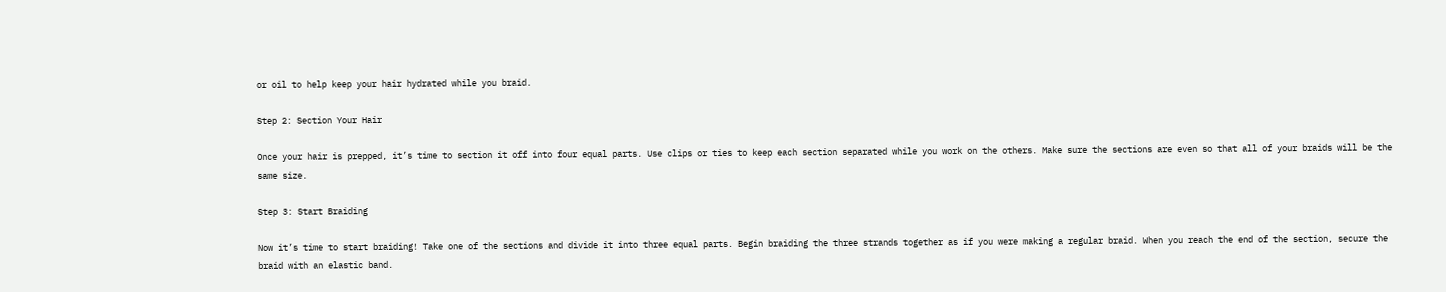or oil to help keep your hair hydrated while you braid.

Step 2: Section Your Hair

Once your hair is prepped, it’s time to section it off into four equal parts. Use clips or ties to keep each section separated while you work on the others. Make sure the sections are even so that all of your braids will be the same size.

Step 3: Start Braiding

Now it’s time to start braiding! Take one of the sections and divide it into three equal parts. Begin braiding the three strands together as if you were making a regular braid. When you reach the end of the section, secure the braid with an elastic band.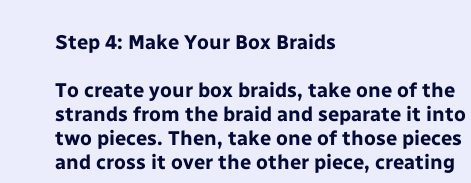Step 4: Make Your Box Braids

To create your box braids, take one of the strands from the braid and separate it into two pieces. Then, take one of those pieces and cross it over the other piece, creating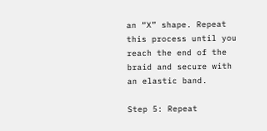an “X” shape. Repeat this process until you reach the end of the braid and secure with an elastic band.

Step 5: Repeat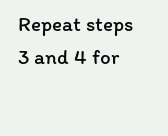Repeat steps 3 and 4 for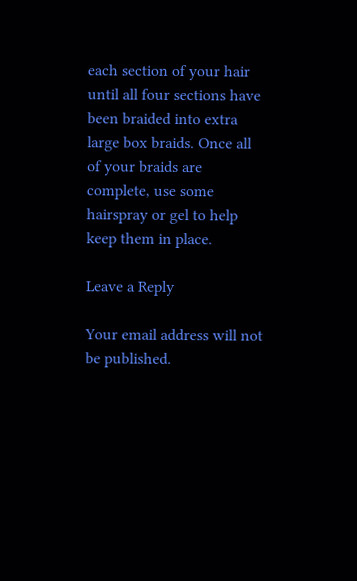each section of your hair until all four sections have been braided into extra large box braids. Once all of your braids are complete, use some hairspray or gel to help keep them in place.

Leave a Reply

Your email address will not be published.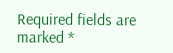Required fields are marked *